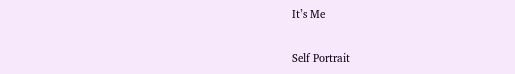It’s Me

Self Portrait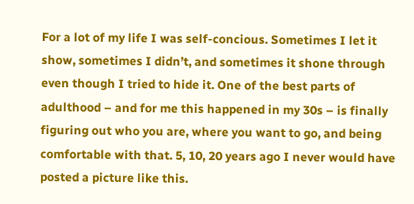For a lot of my life I was self-concious. Sometimes I let it show, sometimes I didn’t, and sometimes it shone through even though I tried to hide it. One of the best parts of adulthood – and for me this happened in my 30s – is finally figuring out who you are, where you want to go, and being comfortable with that. 5, 10, 20 years ago I never would have posted a picture like this.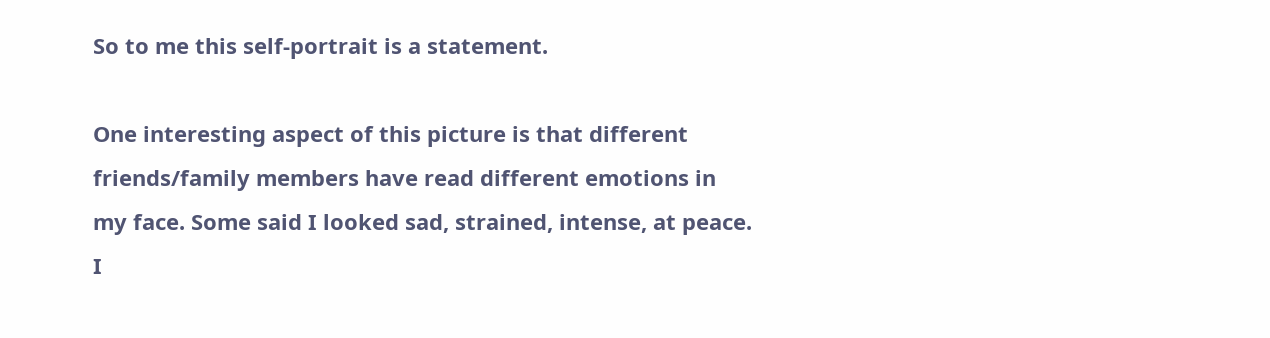So to me this self-portrait is a statement.

One interesting aspect of this picture is that different friends/family members have read different emotions in my face. Some said I looked sad, strained, intense, at peace. I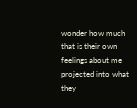wonder how much that is their own feelings about me projected into what they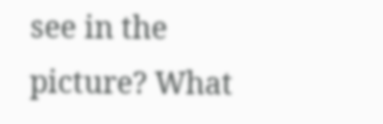see in the picture? What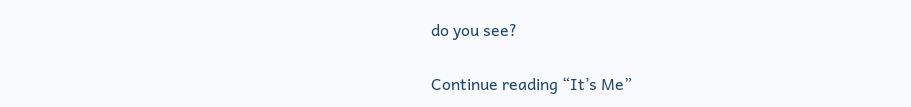do you see?

Continue reading “It’s Me”